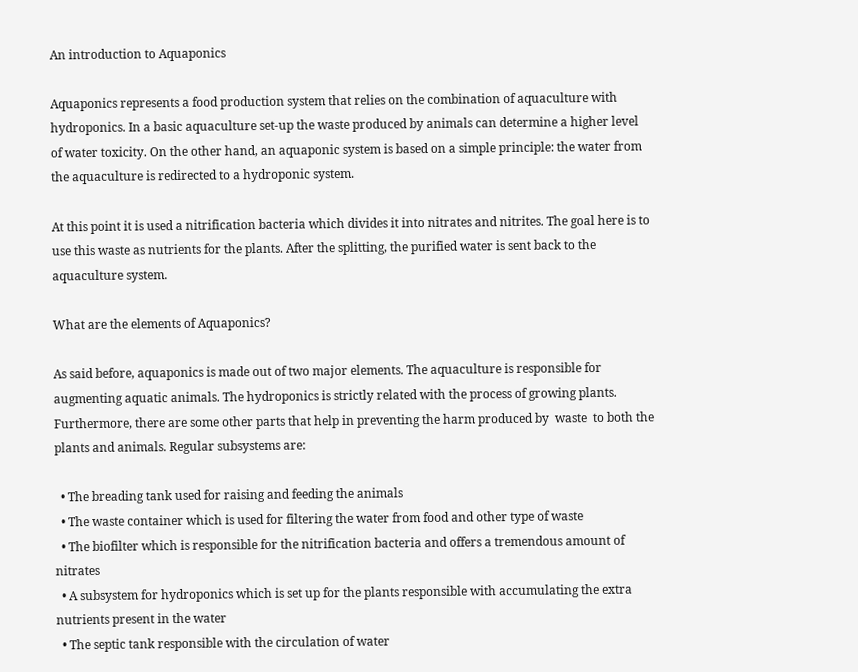An introduction to Aquaponics

Aquaponics represents a food production system that relies on the combination of aquaculture with hydroponics. In a basic aquaculture set-up the waste produced by animals can determine a higher level of water toxicity. On the other hand, an aquaponic system is based on a simple principle: the water from the aquaculture is redirected to a hydroponic system.

At this point it is used a nitrification bacteria which divides it into nitrates and nitrites. The goal here is to use this waste as nutrients for the plants. After the splitting, the purified water is sent back to the aquaculture system.

What are the elements of Aquaponics?

As said before, aquaponics is made out of two major elements. The aquaculture is responsible for augmenting aquatic animals. The hydroponics is strictly related with the process of growing plants. Furthermore, there are some other parts that help in preventing the harm produced by  waste  to both the plants and animals. Regular subsystems are:

  • The breading tank used for raising and feeding the animals
  • The waste container which is used for filtering the water from food and other type of waste
  • The biofilter which is responsible for the nitrification bacteria and offers a tremendous amount of nitrates
  • A subsystem for hydroponics which is set up for the plants responsible with accumulating the extra nutrients present in the water
  • The septic tank responsible with the circulation of water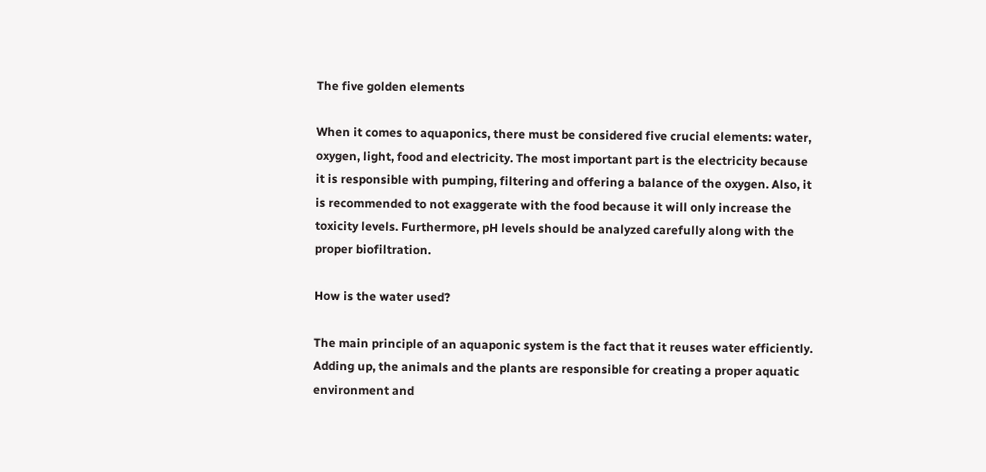The five golden elements

When it comes to aquaponics, there must be considered five crucial elements: water, oxygen, light, food and electricity. The most important part is the electricity because it is responsible with pumping, filtering and offering a balance of the oxygen. Also, it is recommended to not exaggerate with the food because it will only increase the toxicity levels. Furthermore, pH levels should be analyzed carefully along with the proper biofiltration.

How is the water used?

The main principle of an aquaponic system is the fact that it reuses water efficiently. Adding up, the animals and the plants are responsible for creating a proper aquatic environment and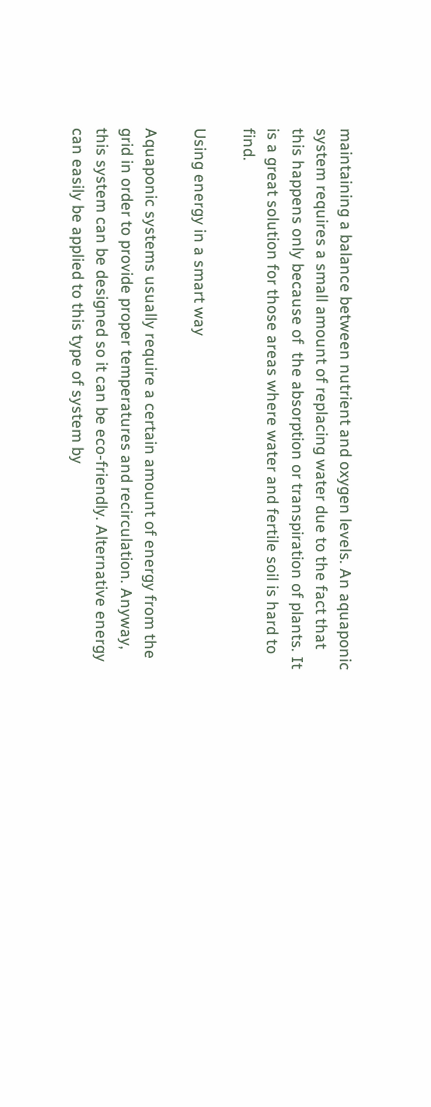maintaining a balance between nutrient and oxygen levels. An aquaponic system requires a small amount of replacing water due to the fact that this happens only because of  the absorption or transpiration of plants. It is a great solution for those areas where water and fertile soil is hard to find.

Using energy in a smart way

Aquaponic systems usually require a certain amount of energy from the grid in order to provide proper temperatures and recirculation. Anyway, this system can be designed so it can be eco-friendly. Alternative energy can easily be applied to this type of system by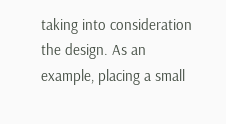taking into consideration the design. As an example, placing a small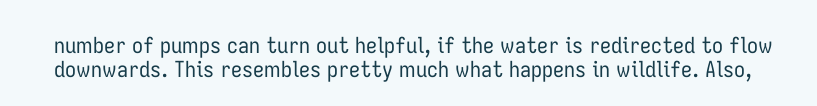number of pumps can turn out helpful, if the water is redirected to flow downwards. This resembles pretty much what happens in wildlife. Also,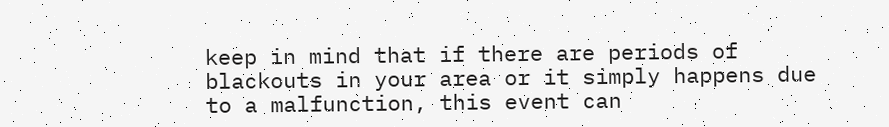keep in mind that if there are periods of blackouts in your area or it simply happens due to a malfunction, this event can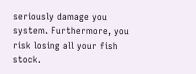seriously damage you system. Furthermore, you risk losing all your fish stock.